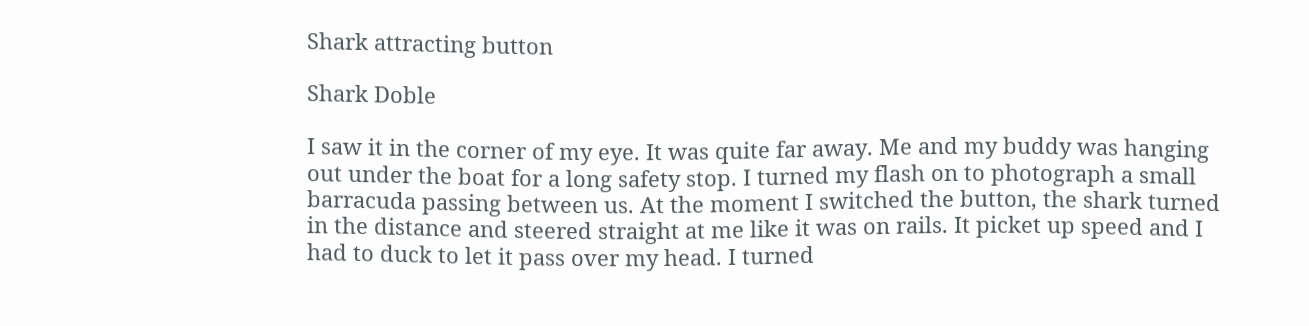Shark attracting button

Shark Doble

I saw it in the corner of my eye. It was quite far away. Me and my buddy was hanging out under the boat for a long safety stop. I turned my flash on to photograph a small barracuda passing between us. At the moment I switched the button, the shark turned in the distance and steered straight at me like it was on rails. It picket up speed and I had to duck to let it pass over my head. I turned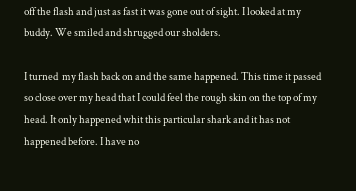off the flash and just as fast it was gone out of sight. I looked at my buddy. We smiled and shrugged our sholders.

I turned  my flash back on and the same happened. This time it passed so close over my head that I could feel the rough skin on the top of my head. It only happened whit this particular shark and it has not happened before. I have no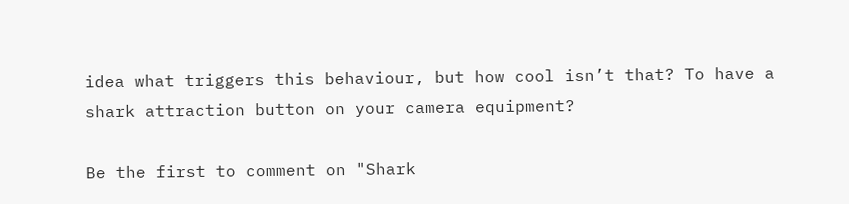idea what triggers this behaviour, but how cool isn’t that? To have a shark attraction button on your camera equipment?

Be the first to comment on "Shark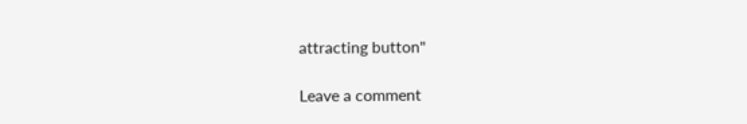attracting button"

Leave a comment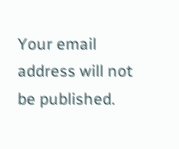Your email address will not be published.